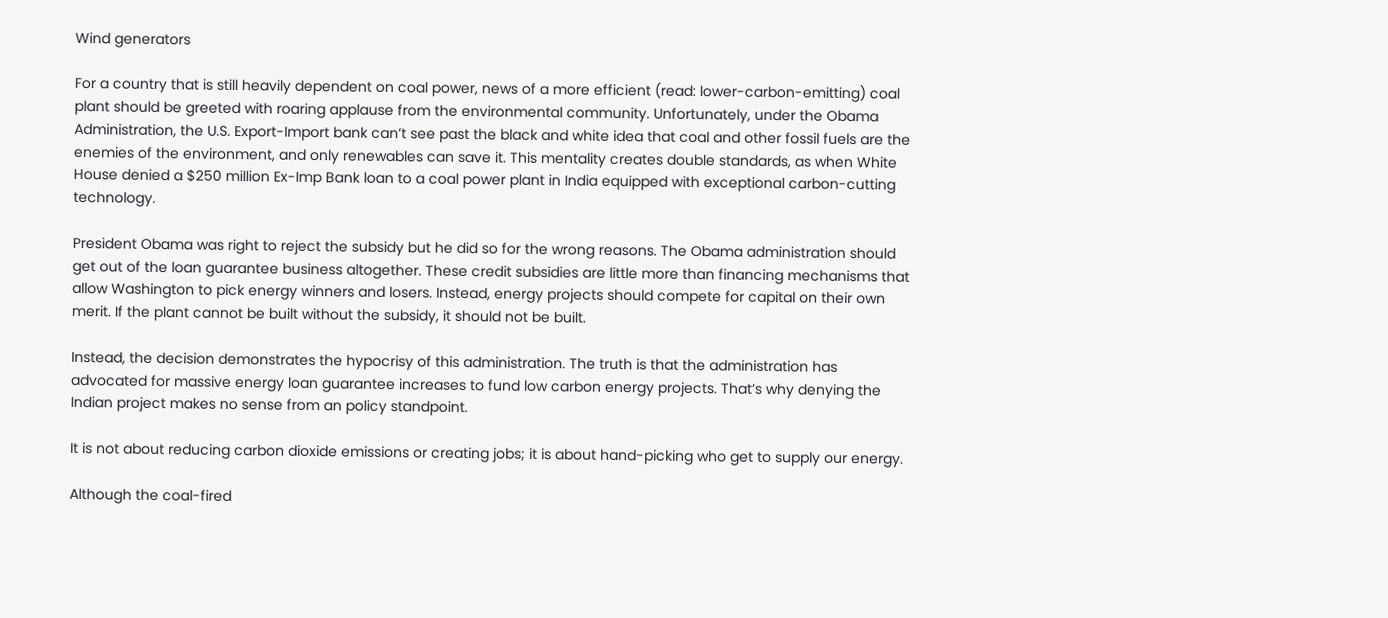Wind generators

For a country that is still heavily dependent on coal power, news of a more efficient (read: lower-carbon-emitting) coal plant should be greeted with roaring applause from the environmental community. Unfortunately, under the Obama Administration, the U.S. Export-Import bank can’t see past the black and white idea that coal and other fossil fuels are the enemies of the environment, and only renewables can save it. This mentality creates double standards, as when White House denied a $250 million Ex-Imp Bank loan to a coal power plant in India equipped with exceptional carbon-cutting technology.

President Obama was right to reject the subsidy but he did so for the wrong reasons. The Obama administration should get out of the loan guarantee business altogether. These credit subsidies are little more than financing mechanisms that allow Washington to pick energy winners and losers. Instead, energy projects should compete for capital on their own merit. If the plant cannot be built without the subsidy, it should not be built.

Instead, the decision demonstrates the hypocrisy of this administration. The truth is that the administration has advocated for massive energy loan guarantee increases to fund low carbon energy projects. That’s why denying the Indian project makes no sense from an policy standpoint.

It is not about reducing carbon dioxide emissions or creating jobs; it is about hand-picking who get to supply our energy.

Although the coal-fired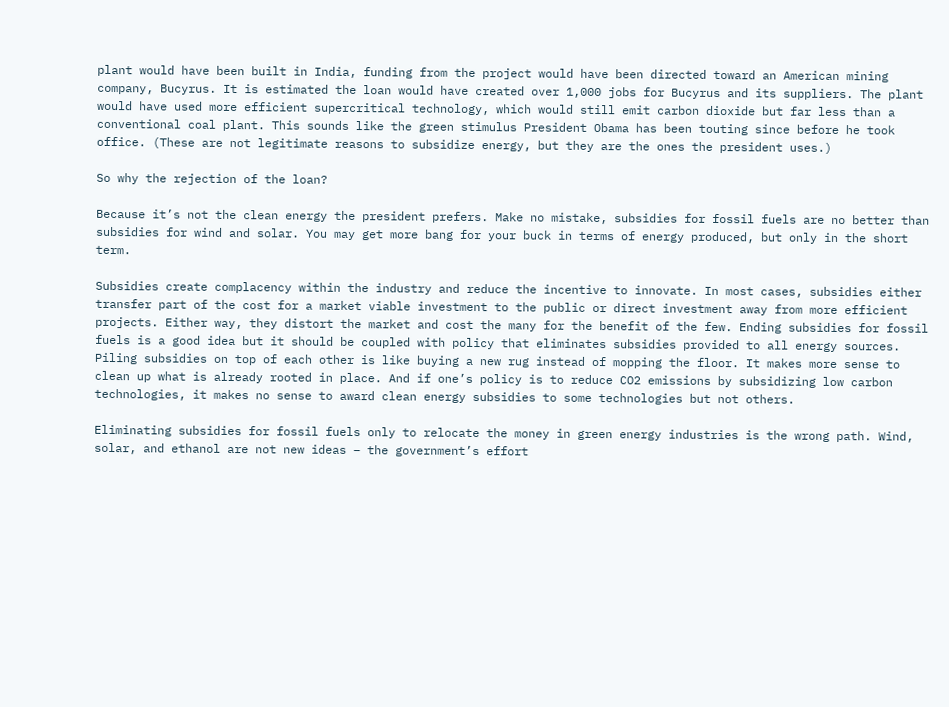plant would have been built in India, funding from the project would have been directed toward an American mining company, Bucyrus. It is estimated the loan would have created over 1,000 jobs for Bucyrus and its suppliers. The plant would have used more efficient supercritical technology, which would still emit carbon dioxide but far less than a conventional coal plant. This sounds like the green stimulus President Obama has been touting since before he took office. (These are not legitimate reasons to subsidize energy, but they are the ones the president uses.)

So why the rejection of the loan?

Because it’s not the clean energy the president prefers. Make no mistake, subsidies for fossil fuels are no better than subsidies for wind and solar. You may get more bang for your buck in terms of energy produced, but only in the short term.

Subsidies create complacency within the industry and reduce the incentive to innovate. In most cases, subsidies either transfer part of the cost for a market viable investment to the public or direct investment away from more efficient projects. Either way, they distort the market and cost the many for the benefit of the few. Ending subsidies for fossil fuels is a good idea but it should be coupled with policy that eliminates subsidies provided to all energy sources. Piling subsidies on top of each other is like buying a new rug instead of mopping the floor. It makes more sense to clean up what is already rooted in place. And if one’s policy is to reduce CO2 emissions by subsidizing low carbon technologies, it makes no sense to award clean energy subsidies to some technologies but not others.

Eliminating subsidies for fossil fuels only to relocate the money in green energy industries is the wrong path. Wind, solar, and ethanol are not new ideas – the government’s effort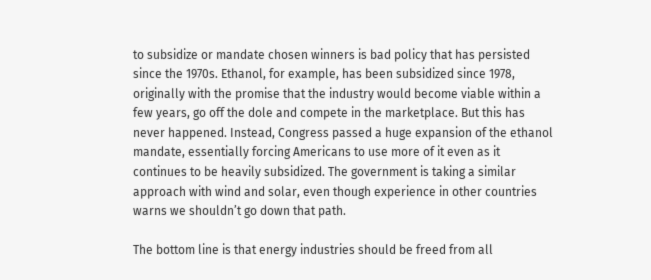to subsidize or mandate chosen winners is bad policy that has persisted since the 1970s. Ethanol, for example, has been subsidized since 1978, originally with the promise that the industry would become viable within a few years, go off the dole and compete in the marketplace. But this has never happened. Instead, Congress passed a huge expansion of the ethanol mandate, essentially forcing Americans to use more of it even as it continues to be heavily subsidized. The government is taking a similar approach with wind and solar, even though experience in other countries warns we shouldn’t go down that path.

The bottom line is that energy industries should be freed from all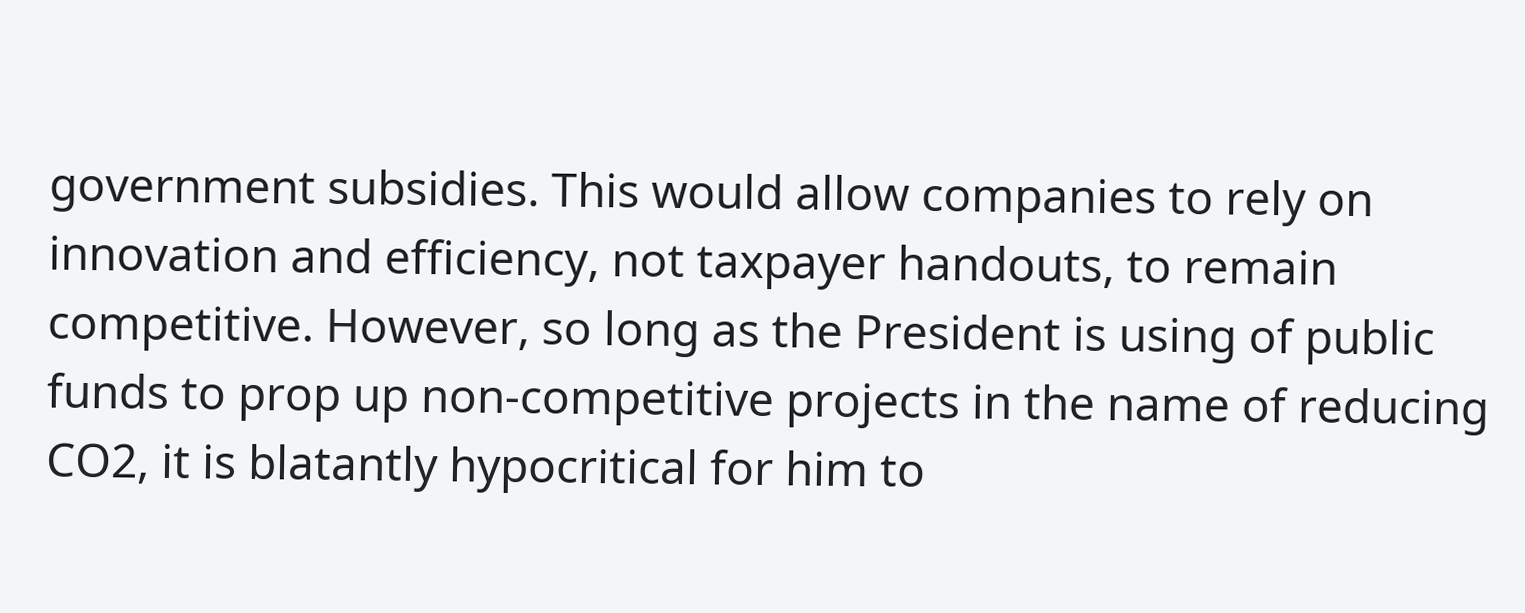government subsidies. This would allow companies to rely on innovation and efficiency, not taxpayer handouts, to remain competitive. However, so long as the President is using of public funds to prop up non-competitive projects in the name of reducing CO2, it is blatantly hypocritical for him to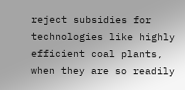reject subsidies for technologies like highly efficient coal plants, when they are so readily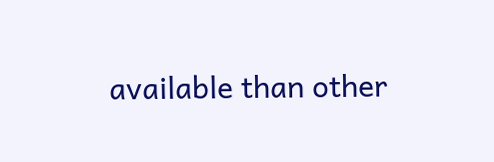available than other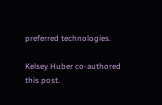preferred technologies.

Kelsey Huber co-authored this post.